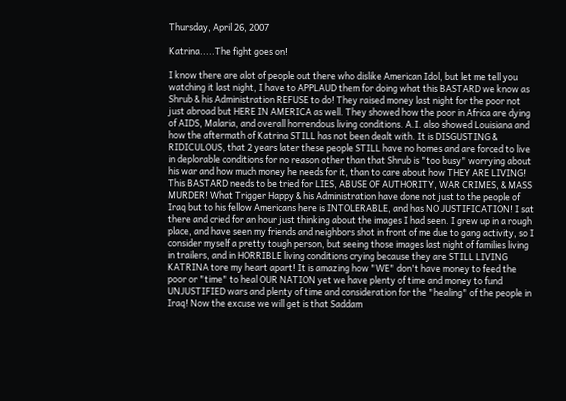Thursday, April 26, 2007

Katrina.....The fight goes on!

I know there are alot of people out there who dislike American Idol, but let me tell you watching it last night, I have to APPLAUD them for doing what this BASTARD we know as Shrub & his Administration REFUSE to do! They raised money last night for the poor not just abroad but HERE IN AMERICA as well. They showed how the poor in Africa are dying of AIDS, Malaria, and overall horrendous living conditions. A.I. also showed Louisiana and how the aftermath of Katrina STILL has not been dealt with. It is DISGUSTING & RIDICULOUS, that 2 years later these people STILL have no homes and are forced to live in deplorable conditions for no reason other than that Shrub is "too busy" worrying about his war and how much money he needs for it, than to care about how THEY ARE LIVING! This BASTARD needs to be tried for LIES, ABUSE OF AUTHORITY, WAR CRIMES, & MASS MURDER! What Trigger Happy & his Administration have done not just to the people of Iraq but to his fellow Americans here is INTOLERABLE, and has NO JUSTIFICATION! I sat there and cried for an hour just thinking about the images I had seen. I grew up in a rough place, and have seen my friends and neighbors shot in front of me due to gang activity, so I consider myself a pretty tough person, but seeing those images last night of families living in trailers, and in HORRIBLE living conditions crying because they are STILL LIVING KATRINA tore my heart apart! It is amazing how "WE" don't have money to feed the poor or "time" to heal OUR NATION yet we have plenty of time and money to fund UNJUSTIFIED wars and plenty of time and consideration for the "healing" of the people in Iraq! Now the excuse we will get is that Saddam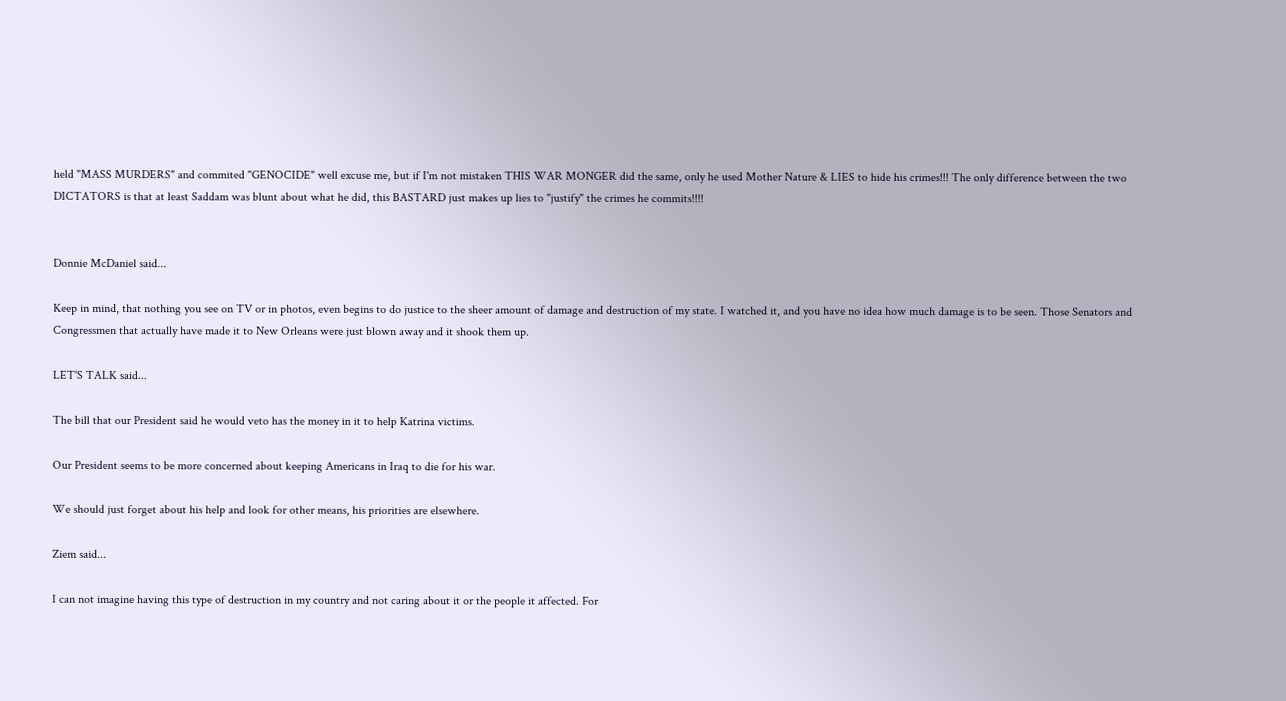held "MASS MURDERS" and commited "GENOCIDE" well excuse me, but if I'm not mistaken THIS WAR MONGER did the same, only he used Mother Nature & LIES to hide his crimes!!! The only difference between the two DICTATORS is that at least Saddam was blunt about what he did, this BASTARD just makes up lies to "justify" the crimes he commits!!!!


Donnie McDaniel said...

Keep in mind, that nothing you see on TV or in photos, even begins to do justice to the sheer amount of damage and destruction of my state. I watched it, and you have no idea how much damage is to be seen. Those Senators and Congressmen that actually have made it to New Orleans were just blown away and it shook them up.

LET'S TALK said...

The bill that our President said he would veto has the money in it to help Katrina victims.

Our President seems to be more concerned about keeping Americans in Iraq to die for his war.

We should just forget about his help and look for other means, his priorities are elsewhere.

Ziem said...

I can not imagine having this type of destruction in my country and not caring about it or the people it affected. For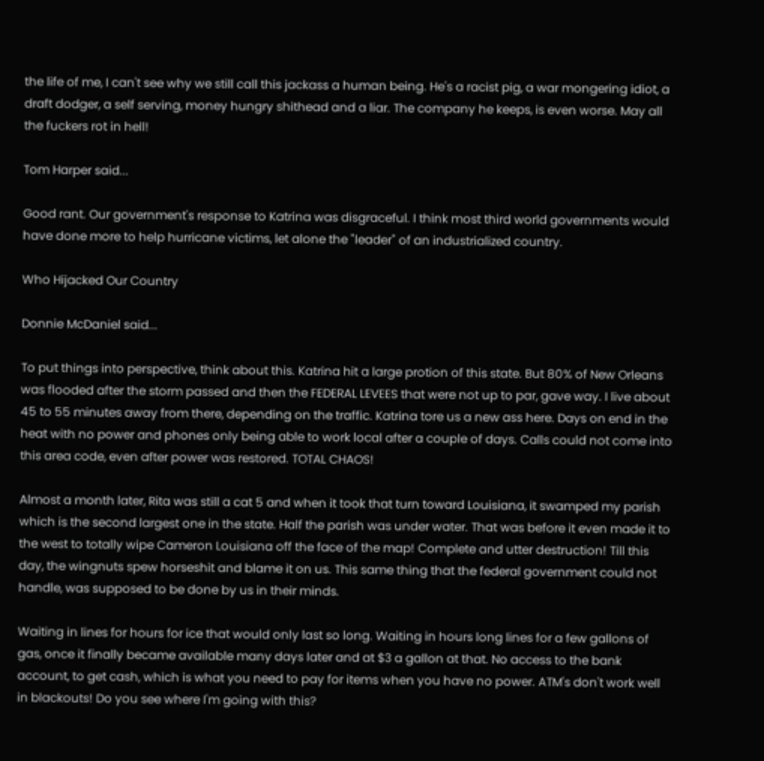the life of me, I can't see why we still call this jackass a human being. He's a racist pig, a war mongering idiot, a draft dodger, a self serving, money hungry shithead and a liar. The company he keeps, is even worse. May all the fuckers rot in hell!

Tom Harper said...

Good rant. Our government's response to Katrina was disgraceful. I think most third world governments would have done more to help hurricane victims, let alone the "leader" of an industrialized country.

Who Hijacked Our Country

Donnie McDaniel said...

To put things into perspective, think about this. Katrina hit a large protion of this state. But 80% of New Orleans was flooded after the storm passed and then the FEDERAL LEVEES that were not up to par, gave way. I live about 45 to 55 minutes away from there, depending on the traffic. Katrina tore us a new ass here. Days on end in the heat with no power and phones only being able to work local after a couple of days. Calls could not come into this area code, even after power was restored. TOTAL CHAOS!

Almost a month later, Rita was still a cat 5 and when it took that turn toward Louisiana, it swamped my parish which is the second largest one in the state. Half the parish was under water. That was before it even made it to the west to totally wipe Cameron Louisiana off the face of the map! Complete and utter destruction! Till this day, the wingnuts spew horseshit and blame it on us. This same thing that the federal government could not handle, was supposed to be done by us in their minds.

Waiting in lines for hours for ice that would only last so long. Waiting in hours long lines for a few gallons of gas, once it finally became available many days later and at $3 a gallon at that. No access to the bank account, to get cash, which is what you need to pay for items when you have no power. ATM's don't work well in blackouts! Do you see where I'm going with this?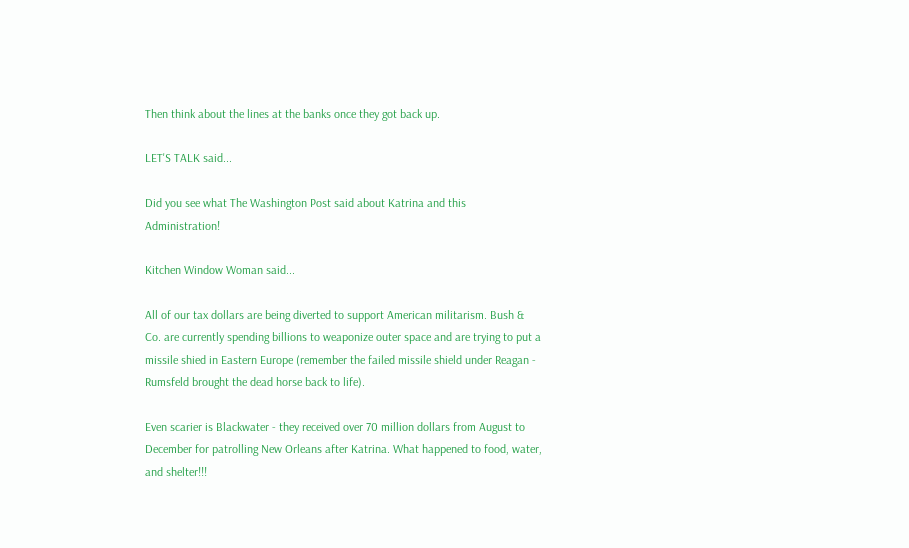Then think about the lines at the banks once they got back up.

LET'S TALK said...

Did you see what The Washington Post said about Katrina and this Administration!

Kitchen Window Woman said...

All of our tax dollars are being diverted to support American militarism. Bush & Co. are currently spending billions to weaponize outer space and are trying to put a missile shied in Eastern Europe (remember the failed missile shield under Reagan - Rumsfeld brought the dead horse back to life).

Even scarier is Blackwater - they received over 70 million dollars from August to December for patrolling New Orleans after Katrina. What happened to food, water, and shelter!!!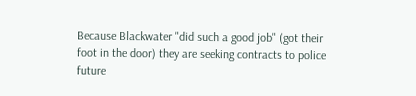Because Blackwater "did such a good job" (got their foot in the door) they are seeking contracts to police future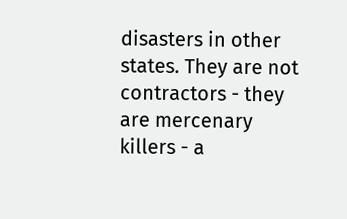disasters in other states. They are not contractors - they are mercenary killers - a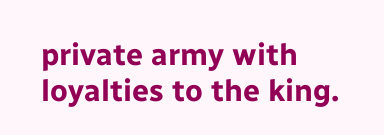private army with loyalties to the king.